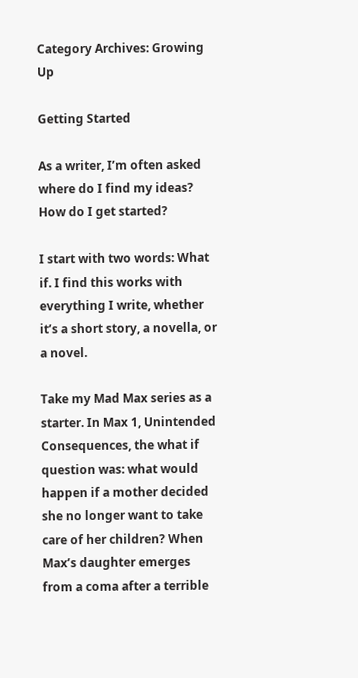Category Archives: Growing Up

Getting Started

As a writer, I’m often asked where do I find my ideas? How do I get started?

I start with two words: What if. I find this works with everything I write, whether it’s a short story, a novella, or a novel.

Take my Mad Max series as a starter. In Max 1, Unintended Consequences, the what if question was: what would happen if a mother decided she no longer want to take care of her children? When Max’s daughter emerges from a coma after a terrible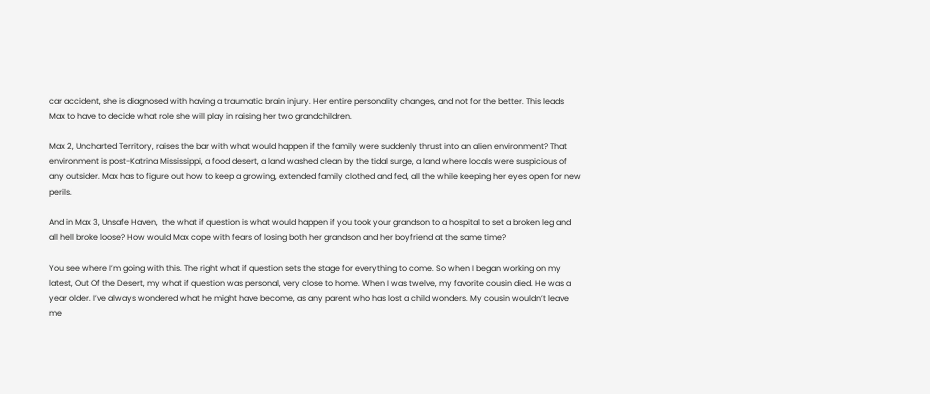car accident, she is diagnosed with having a traumatic brain injury. Her entire personality changes, and not for the better. This leads Max to have to decide what role she will play in raising her two grandchildren.

Max 2, Uncharted Territory, raises the bar with what would happen if the family were suddenly thrust into an alien environment? That environment is post-Katrina Mississippi, a food desert, a land washed clean by the tidal surge, a land where locals were suspicious of any outsider. Max has to figure out how to keep a growing, extended family clothed and fed, all the while keeping her eyes open for new perils.

And in Max 3, Unsafe Haven,  the what if question is what would happen if you took your grandson to a hospital to set a broken leg and all hell broke loose? How would Max cope with fears of losing both her grandson and her boyfriend at the same time?

You see where I’m going with this. The right what if question sets the stage for everything to come. So when I began working on my latest, Out Of the Desert, my what if question was personal, very close to home. When I was twelve, my favorite cousin died. He was a year older. I’ve always wondered what he might have become, as any parent who has lost a child wonders. My cousin wouldn’t leave me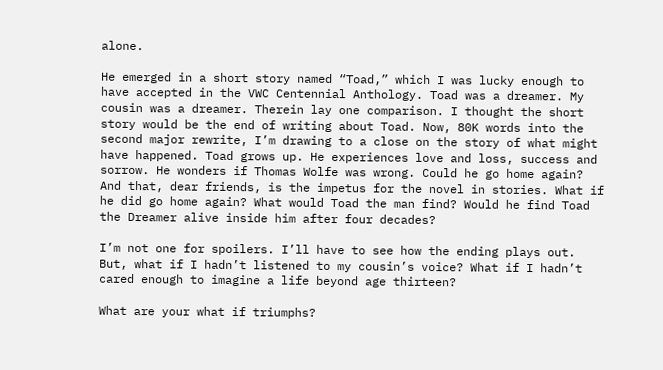alone.

He emerged in a short story named “Toad,” which I was lucky enough to have accepted in the VWC Centennial Anthology. Toad was a dreamer. My cousin was a dreamer. Therein lay one comparison. I thought the short story would be the end of writing about Toad. Now, 80K words into the second major rewrite, I’m drawing to a close on the story of what might have happened. Toad grows up. He experiences love and loss, success and sorrow. He wonders if Thomas Wolfe was wrong. Could he go home again? And that, dear friends, is the impetus for the novel in stories. What if he did go home again? What would Toad the man find? Would he find Toad the Dreamer alive inside him after four decades?

I’m not one for spoilers. I’ll have to see how the ending plays out. But, what if I hadn’t listened to my cousin’s voice? What if I hadn’t cared enough to imagine a life beyond age thirteen?

What are your what if triumphs?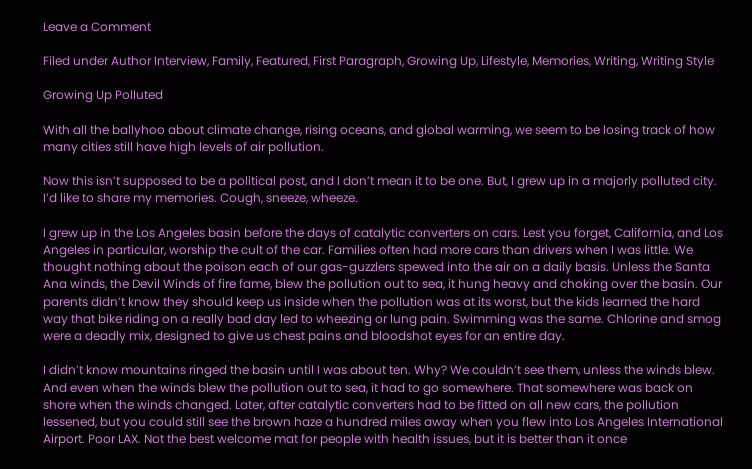Leave a Comment

Filed under Author Interview, Family, Featured, First Paragraph, Growing Up, Lifestyle, Memories, Writing, Writing Style

Growing Up Polluted

With all the ballyhoo about climate change, rising oceans, and global warming, we seem to be losing track of how many cities still have high levels of air pollution.

Now this isn’t supposed to be a political post, and I don’t mean it to be one. But, I grew up in a majorly polluted city. I’d like to share my memories. Cough, sneeze, wheeze.

I grew up in the Los Angeles basin before the days of catalytic converters on cars. Lest you forget, California, and Los Angeles in particular, worship the cult of the car. Families often had more cars than drivers when I was little. We thought nothing about the poison each of our gas-guzzlers spewed into the air on a daily basis. Unless the Santa Ana winds, the Devil Winds of fire fame, blew the pollution out to sea, it hung heavy and choking over the basin. Our parents didn’t know they should keep us inside when the pollution was at its worst, but the kids learned the hard way that bike riding on a really bad day led to wheezing or lung pain. Swimming was the same. Chlorine and smog were a deadly mix, designed to give us chest pains and bloodshot eyes for an entire day.

I didn’t know mountains ringed the basin until I was about ten. Why? We couldn’t see them, unless the winds blew. And even when the winds blew the pollution out to sea, it had to go somewhere. That somewhere was back on shore when the winds changed. Later, after catalytic converters had to be fitted on all new cars, the pollution lessened, but you could still see the brown haze a hundred miles away when you flew into Los Angeles International Airport. Poor LAX. Not the best welcome mat for people with health issues, but it is better than it once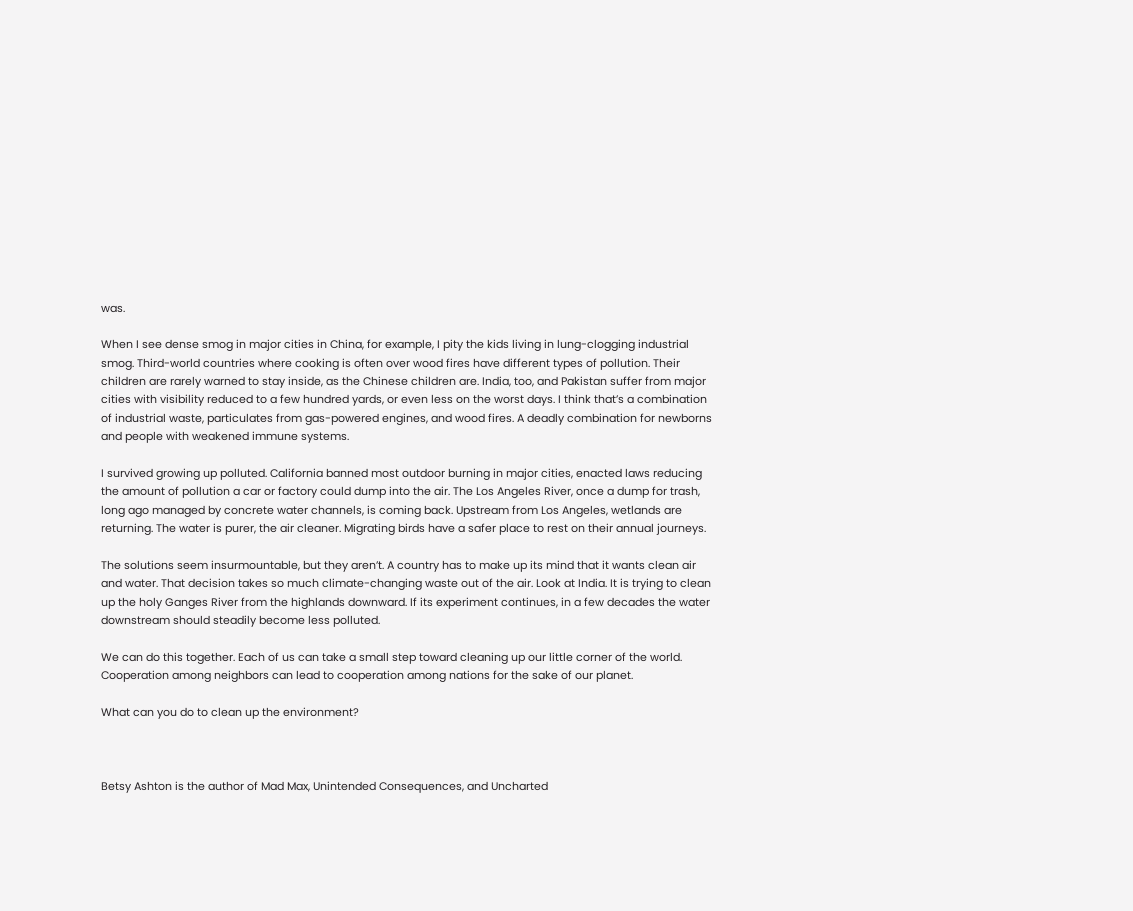was.

When I see dense smog in major cities in China, for example, I pity the kids living in lung-clogging industrial smog. Third-world countries where cooking is often over wood fires have different types of pollution. Their children are rarely warned to stay inside, as the Chinese children are. India, too, and Pakistan suffer from major cities with visibility reduced to a few hundred yards, or even less on the worst days. I think that’s a combination of industrial waste, particulates from gas-powered engines, and wood fires. A deadly combination for newborns and people with weakened immune systems.

I survived growing up polluted. California banned most outdoor burning in major cities, enacted laws reducing the amount of pollution a car or factory could dump into the air. The Los Angeles River, once a dump for trash, long ago managed by concrete water channels, is coming back. Upstream from Los Angeles, wetlands are returning. The water is purer, the air cleaner. Migrating birds have a safer place to rest on their annual journeys.

The solutions seem insurmountable, but they aren’t. A country has to make up its mind that it wants clean air and water. That decision takes so much climate-changing waste out of the air. Look at India. It is trying to clean up the holy Ganges River from the highlands downward. If its experiment continues, in a few decades the water downstream should steadily become less polluted.

We can do this together. Each of us can take a small step toward cleaning up our little corner of the world. Cooperation among neighbors can lead to cooperation among nations for the sake of our planet.

What can you do to clean up the environment?



Betsy Ashton is the author of Mad Max, Unintended Consequences, and Uncharted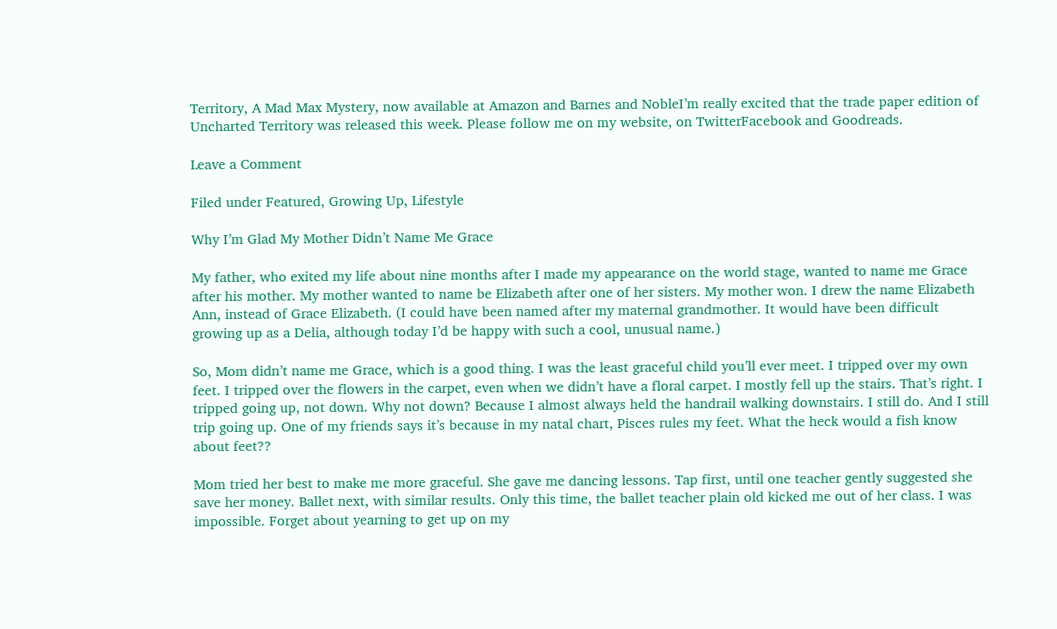Territory, A Mad Max Mystery, now available at Amazon and Barnes and NobleI’m really excited that the trade paper edition of Uncharted Territory was released this week. Please follow me on my website, on TwitterFacebook and Goodreads.

Leave a Comment

Filed under Featured, Growing Up, Lifestyle

Why I’m Glad My Mother Didn’t Name Me Grace

My father, who exited my life about nine months after I made my appearance on the world stage, wanted to name me Grace after his mother. My mother wanted to name be Elizabeth after one of her sisters. My mother won. I drew the name Elizabeth Ann, instead of Grace Elizabeth. (I could have been named after my maternal grandmother. It would have been difficult growing up as a Delia, although today I’d be happy with such a cool, unusual name.)

So, Mom didn’t name me Grace, which is a good thing. I was the least graceful child you’ll ever meet. I tripped over my own feet. I tripped over the flowers in the carpet, even when we didn’t have a floral carpet. I mostly fell up the stairs. That’s right. I tripped going up, not down. Why not down? Because I almost always held the handrail walking downstairs. I still do. And I still trip going up. One of my friends says it’s because in my natal chart, Pisces rules my feet. What the heck would a fish know about feet??

Mom tried her best to make me more graceful. She gave me dancing lessons. Tap first, until one teacher gently suggested she save her money. Ballet next, with similar results. Only this time, the ballet teacher plain old kicked me out of her class. I was impossible. Forget about yearning to get up on my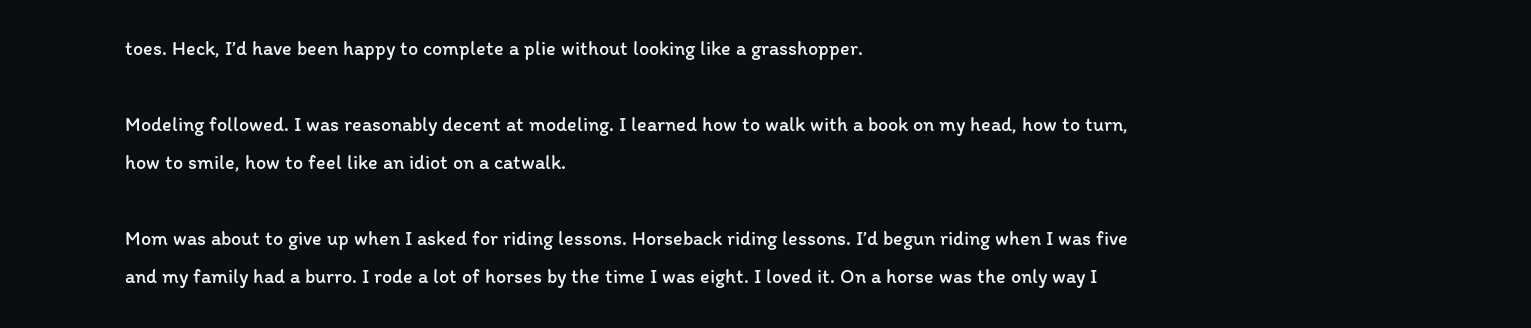toes. Heck, I’d have been happy to complete a plie without looking like a grasshopper.

Modeling followed. I was reasonably decent at modeling. I learned how to walk with a book on my head, how to turn, how to smile, how to feel like an idiot on a catwalk.

Mom was about to give up when I asked for riding lessons. Horseback riding lessons. I’d begun riding when I was five and my family had a burro. I rode a lot of horses by the time I was eight. I loved it. On a horse was the only way I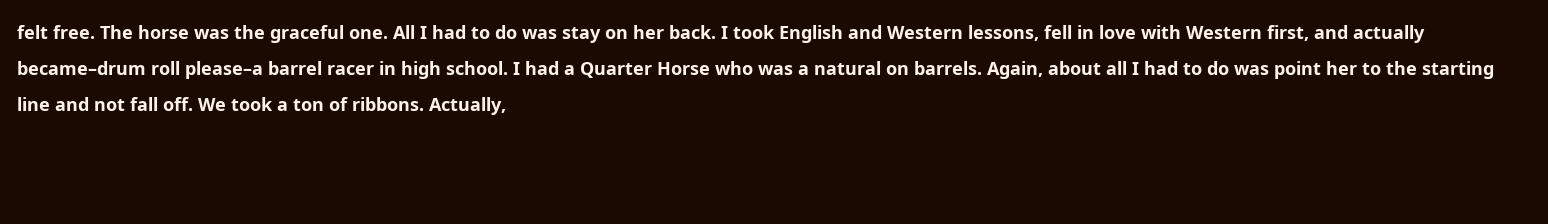felt free. The horse was the graceful one. All I had to do was stay on her back. I took English and Western lessons, fell in love with Western first, and actually became–drum roll please–a barrel racer in high school. I had a Quarter Horse who was a natural on barrels. Again, about all I had to do was point her to the starting line and not fall off. We took a ton of ribbons. Actually,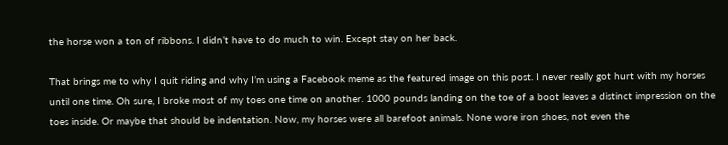the horse won a ton of ribbons. I didn’t have to do much to win. Except stay on her back.

That brings me to why I quit riding and why I’m using a Facebook meme as the featured image on this post. I never really got hurt with my horses until one time. Oh sure, I broke most of my toes one time on another. 1000 pounds landing on the toe of a boot leaves a distinct impression on the toes inside. Or maybe that should be indentation. Now, my horses were all barefoot animals. None wore iron shoes, not even the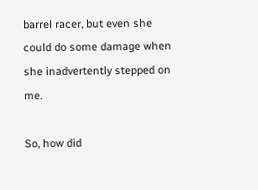barrel racer, but even she could do some damage when she inadvertently stepped on me.

So, how did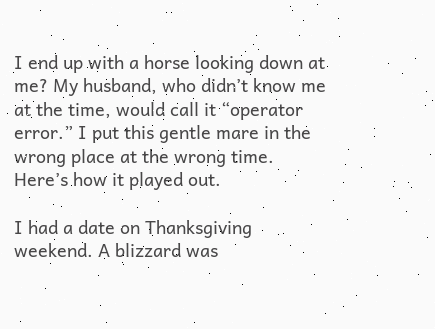I end up with a horse looking down at me? My husband, who didn’t know me at the time, would call it “operator error.” I put this gentle mare in the wrong place at the wrong time. Here’s how it played out.

I had a date on Thanksgiving weekend. A blizzard was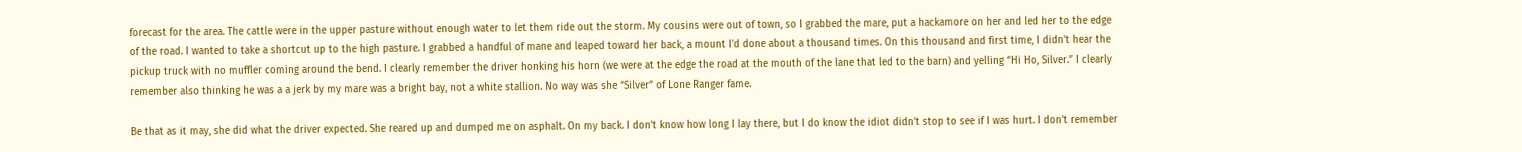forecast for the area. The cattle were in the upper pasture without enough water to let them ride out the storm. My cousins were out of town, so I grabbed the mare, put a hackamore on her and led her to the edge of the road. I wanted to take a shortcut up to the high pasture. I grabbed a handful of mane and leaped toward her back, a mount I’d done about a thousand times. On this thousand and first time, I didn’t hear the pickup truck with no muffler coming around the bend. I clearly remember the driver honking his horn (we were at the edge the road at the mouth of the lane that led to the barn) and yelling “Hi Ho, Silver.” I clearly remember also thinking he was a a jerk by my mare was a bright bay, not a white stallion. No way was she “Silver” of Lone Ranger fame.

Be that as it may, she did what the driver expected. She reared up and dumped me on asphalt. On my back. I don’t know how long I lay there, but I do know the idiot didn’t stop to see if I was hurt. I don’t remember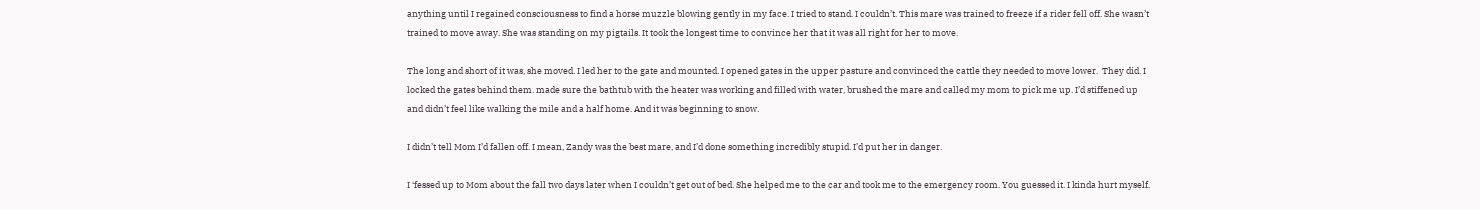anything until I regained consciousness to find a horse muzzle blowing gently in my face. I tried to stand. I couldn’t. This mare was trained to freeze if a rider fell off. She wasn’t trained to move away. She was standing on my pigtails. It took the longest time to convince her that it was all right for her to move.

The long and short of it was, she moved. I led her to the gate and mounted. I opened gates in the upper pasture and convinced the cattle they needed to move lower.  They did. I locked the gates behind them. made sure the bathtub with the heater was working and filled with water, brushed the mare and called my mom to pick me up. I’d stiffened up and didn’t feel like walking the mile and a half home. And it was beginning to snow.

I didn’t tell Mom I’d fallen off. I mean, Zandy was the best mare, and I’d done something incredibly stupid. I’d put her in danger.

I ‘fessed up to Mom about the fall two days later when I couldn’t get out of bed. She helped me to the car and took me to the emergency room. You guessed it. I kinda hurt myself.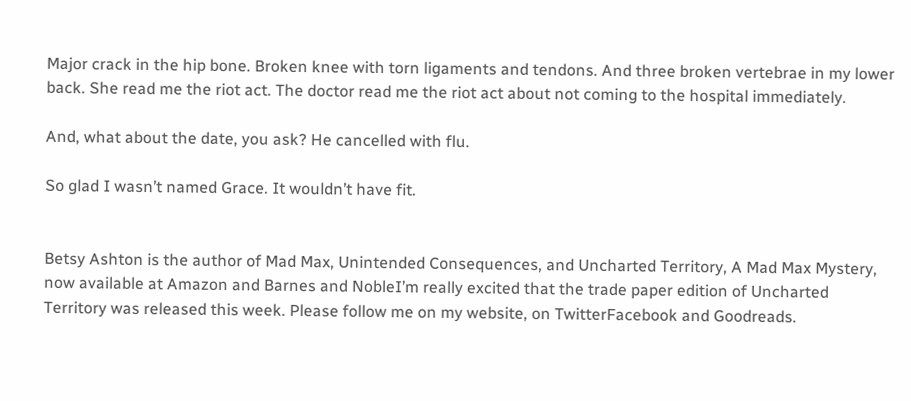Major crack in the hip bone. Broken knee with torn ligaments and tendons. And three broken vertebrae in my lower back. She read me the riot act. The doctor read me the riot act about not coming to the hospital immediately.

And, what about the date, you ask? He cancelled with flu.

So glad I wasn’t named Grace. It wouldn’t have fit.


Betsy Ashton is the author of Mad Max, Unintended Consequences, and Uncharted Territory, A Mad Max Mystery, now available at Amazon and Barnes and NobleI’m really excited that the trade paper edition of Uncharted Territory was released this week. Please follow me on my website, on TwitterFacebook and Goodreads.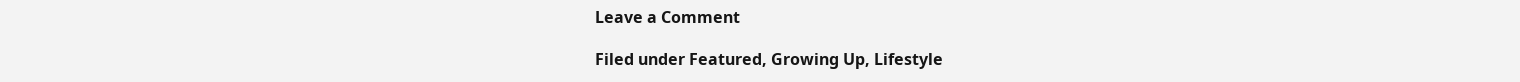Leave a Comment

Filed under Featured, Growing Up, Lifestyle